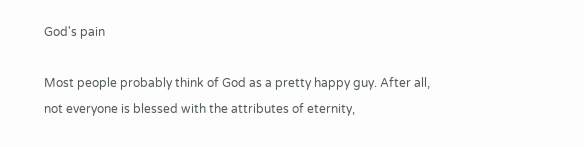God's pain

Most people probably think of God as a pretty happy guy. After all, not everyone is blessed with the attributes of eternity,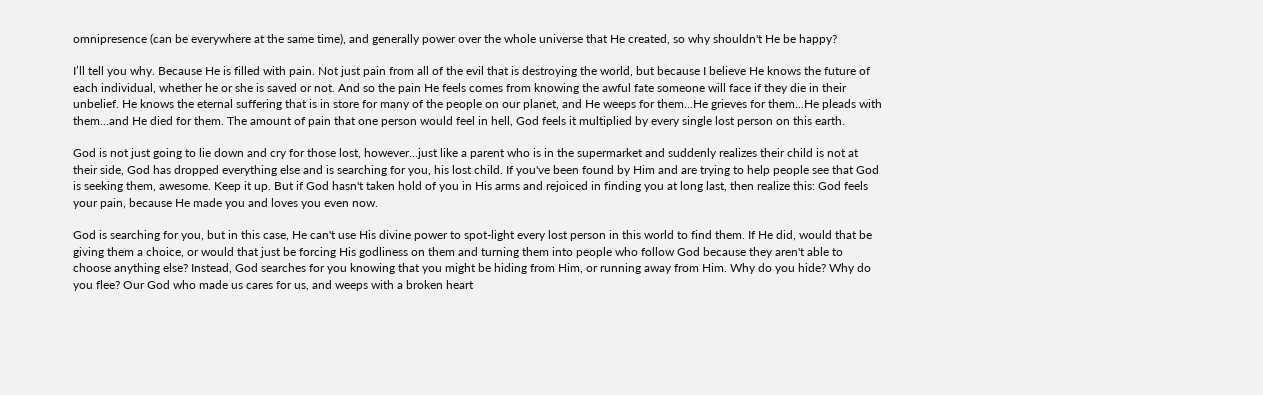omnipresence (can be everywhere at the same time), and generally power over the whole universe that He created, so why shouldn't He be happy?

I’ll tell you why. Because He is filled with pain. Not just pain from all of the evil that is destroying the world, but because I believe He knows the future of each individual, whether he or she is saved or not. And so the pain He feels comes from knowing the awful fate someone will face if they die in their unbelief. He knows the eternal suffering that is in store for many of the people on our planet, and He weeps for them...He grieves for them...He pleads with them...and He died for them. The amount of pain that one person would feel in hell, God feels it multiplied by every single lost person on this earth.

God is not just going to lie down and cry for those lost, however...just like a parent who is in the supermarket and suddenly realizes their child is not at their side, God has dropped everything else and is searching for you, his lost child. If you've been found by Him and are trying to help people see that God is seeking them, awesome. Keep it up. But if God hasn't taken hold of you in His arms and rejoiced in finding you at long last, then realize this: God feels your pain, because He made you and loves you even now.

God is searching for you, but in this case, He can't use His divine power to spot-light every lost person in this world to find them. If He did, would that be giving them a choice, or would that just be forcing His godliness on them and turning them into people who follow God because they aren't able to choose anything else? Instead, God searches for you knowing that you might be hiding from Him, or running away from Him. Why do you hide? Why do you flee? Our God who made us cares for us, and weeps with a broken heart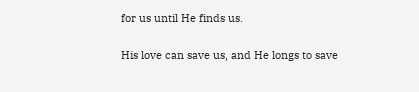for us until He finds us.

His love can save us, and He longs to save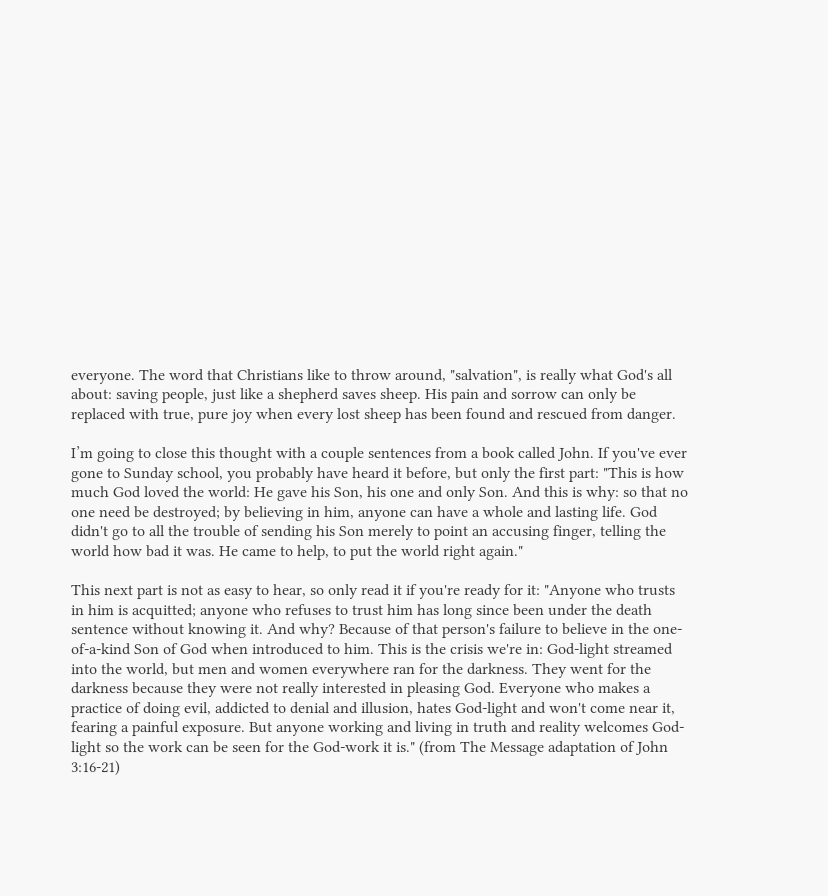everyone. The word that Christians like to throw around, "salvation", is really what God's all about: saving people, just like a shepherd saves sheep. His pain and sorrow can only be replaced with true, pure joy when every lost sheep has been found and rescued from danger.

I’m going to close this thought with a couple sentences from a book called John. If you've ever gone to Sunday school, you probably have heard it before, but only the first part: "This is how much God loved the world: He gave his Son, his one and only Son. And this is why: so that no one need be destroyed; by believing in him, anyone can have a whole and lasting life. God didn't go to all the trouble of sending his Son merely to point an accusing finger, telling the world how bad it was. He came to help, to put the world right again."

This next part is not as easy to hear, so only read it if you're ready for it: "Anyone who trusts in him is acquitted; anyone who refuses to trust him has long since been under the death sentence without knowing it. And why? Because of that person's failure to believe in the one-of-a-kind Son of God when introduced to him. This is the crisis we're in: God-light streamed into the world, but men and women everywhere ran for the darkness. They went for the darkness because they were not really interested in pleasing God. Everyone who makes a practice of doing evil, addicted to denial and illusion, hates God-light and won't come near it, fearing a painful exposure. But anyone working and living in truth and reality welcomes God-light so the work can be seen for the God-work it is." (from The Message adaptation of John 3:16-21)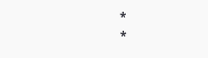*                                  *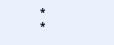*                                  *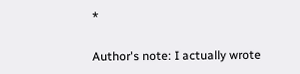*

Author's note: I actually wrote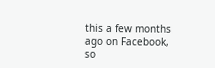this a few months ago on Facebook, so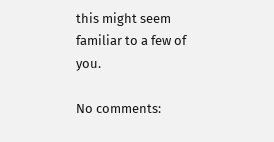this might seem familiar to a few of you.

No comments: